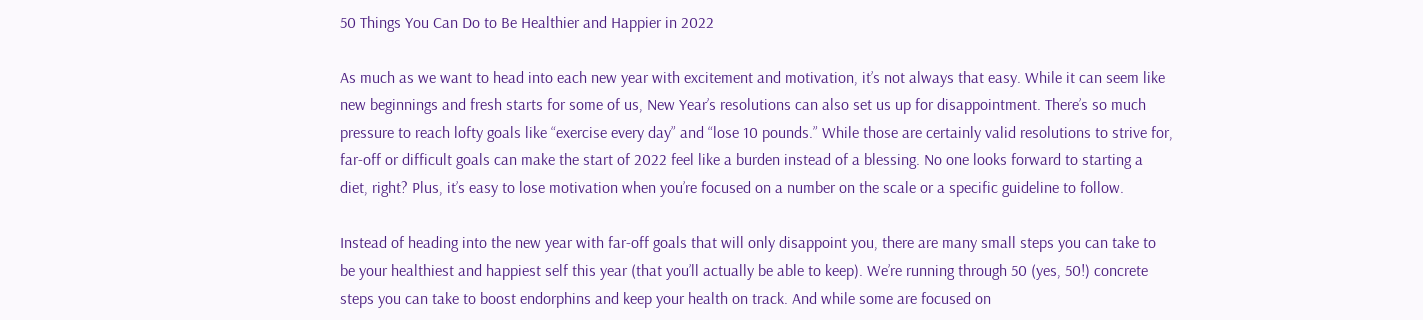50 Things You Can Do to Be Healthier and Happier in 2022

As much as we want to head into each new year with excitement and motivation, it’s not always that easy. While it can seem like new beginnings and fresh starts for some of us, New Year’s resolutions can also set us up for disappointment. There’s so much pressure to reach lofty goals like “exercise every day” and “lose 10 pounds.” While those are certainly valid resolutions to strive for, far-off or difficult goals can make the start of 2022 feel like a burden instead of a blessing. No one looks forward to starting a diet, right? Plus, it’s easy to lose motivation when you’re focused on a number on the scale or a specific guideline to follow.

Instead of heading into the new year with far-off goals that will only disappoint you, there are many small steps you can take to be your healthiest and happiest self this year (that you’ll actually be able to keep). We’re running through 50 (yes, 50!) concrete steps you can take to boost endorphins and keep your health on track. And while some are focused on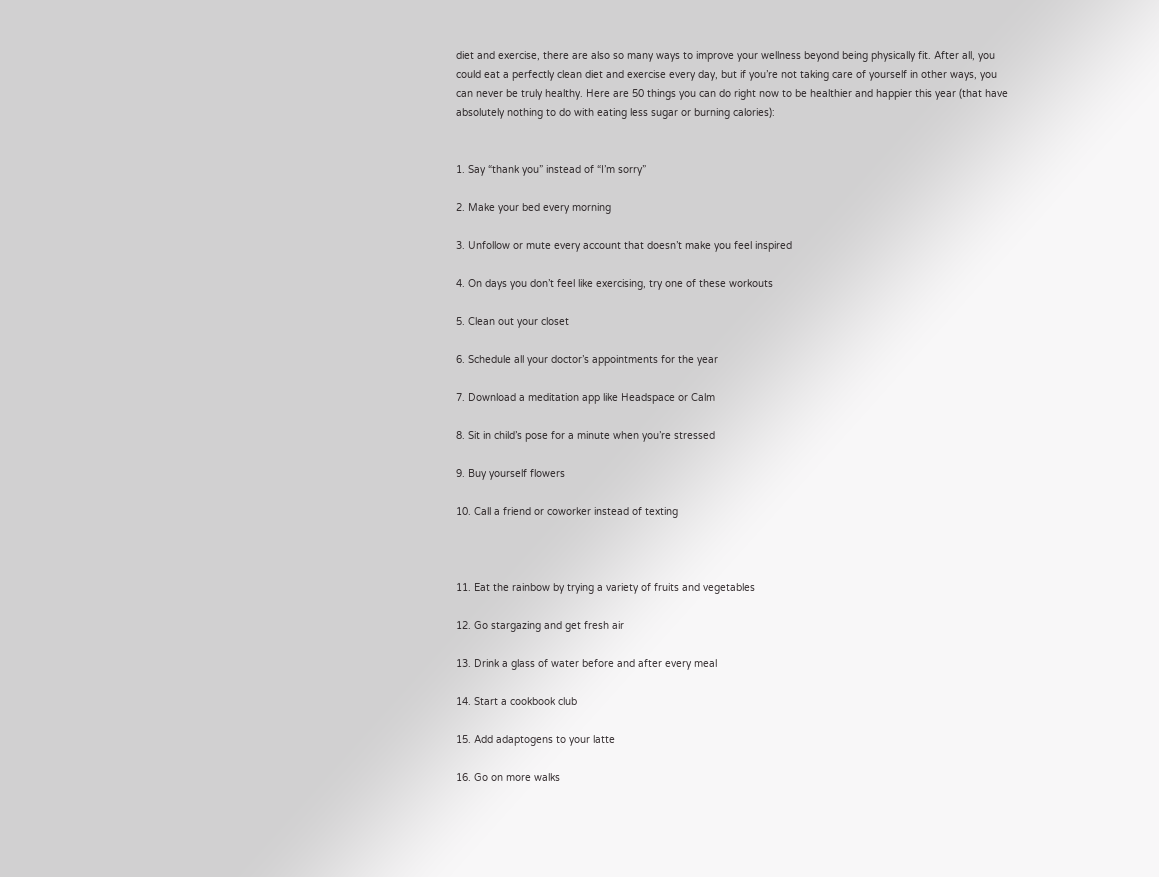diet and exercise, there are also so many ways to improve your wellness beyond being physically fit. After all, you could eat a perfectly clean diet and exercise every day, but if you’re not taking care of yourself in other ways, you can never be truly healthy. Here are 50 things you can do right now to be healthier and happier this year (that have absolutely nothing to do with eating less sugar or burning calories):


1. Say “thank you” instead of “I’m sorry”

2. Make your bed every morning

3. Unfollow or mute every account that doesn’t make you feel inspired

4. On days you don’t feel like exercising, try one of these workouts

5. Clean out your closet

6. Schedule all your doctor’s appointments for the year

7. Download a meditation app like Headspace or Calm

8. Sit in child’s pose for a minute when you’re stressed

9. Buy yourself flowers

10. Call a friend or coworker instead of texting



11. Eat the rainbow by trying a variety of fruits and vegetables

12. Go stargazing and get fresh air

13. Drink a glass of water before and after every meal

14. Start a cookbook club

15. Add adaptogens to your latte

16. Go on more walks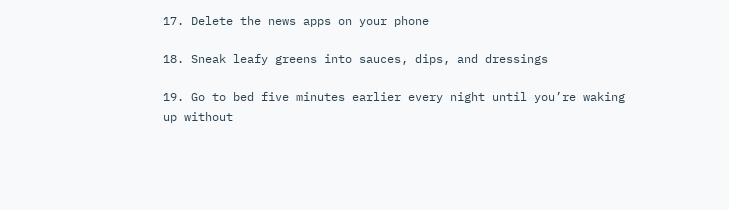17. Delete the news apps on your phone

18. Sneak leafy greens into sauces, dips, and dressings

19. Go to bed five minutes earlier every night until you’re waking up without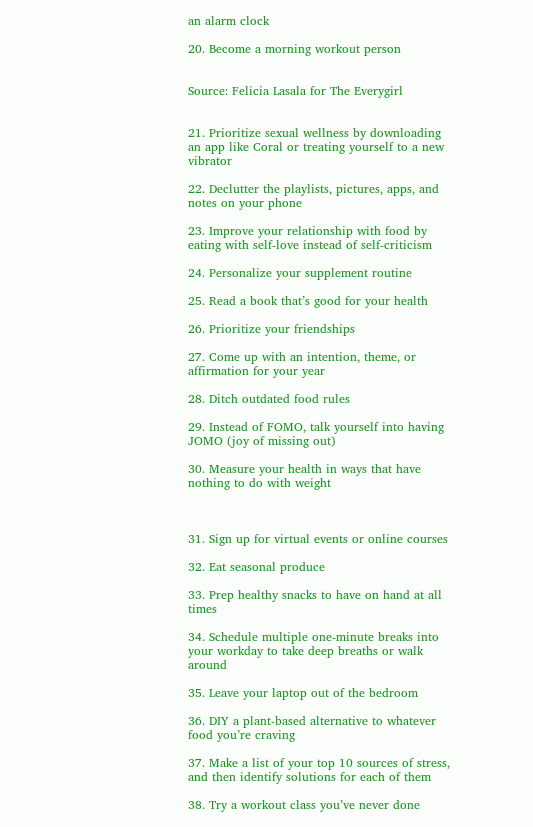an alarm clock

20. Become a morning workout person


Source: Felicia Lasala for The Everygirl


21. Prioritize sexual wellness by downloading an app like Coral or treating yourself to a new vibrator

22. Declutter the playlists, pictures, apps, and notes on your phone

23. Improve your relationship with food by eating with self-love instead of self-criticism

24. Personalize your supplement routine

25. Read a book that’s good for your health

26. Prioritize your friendships

27. Come up with an intention, theme, or affirmation for your year

28. Ditch outdated food rules

29. Instead of FOMO, talk yourself into having JOMO (joy of missing out)

30. Measure your health in ways that have nothing to do with weight



31. Sign up for virtual events or online courses

32. Eat seasonal produce

33. Prep healthy snacks to have on hand at all times

34. Schedule multiple one-minute breaks into your workday to take deep breaths or walk around

35. Leave your laptop out of the bedroom

36. DIY a plant-based alternative to whatever food you’re craving

37. Make a list of your top 10 sources of stress, and then identify solutions for each of them

38. Try a workout class you’ve never done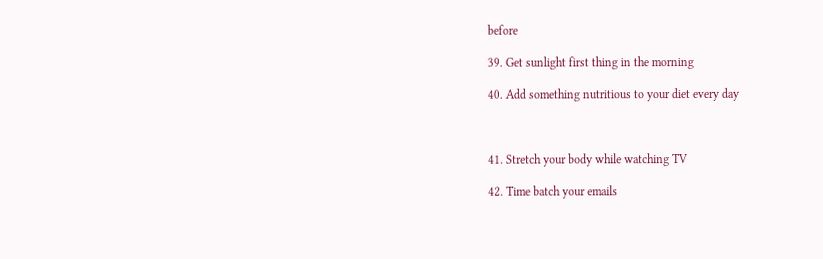before

39. Get sunlight first thing in the morning

40. Add something nutritious to your diet every day



41. Stretch your body while watching TV

42. Time batch your emails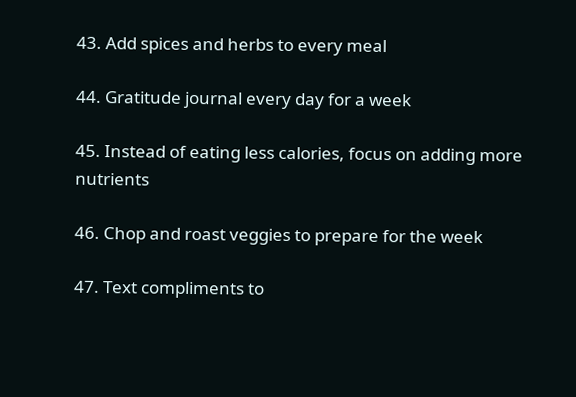43. Add spices and herbs to every meal

44. Gratitude journal every day for a week

45. Instead of eating less calories, focus on adding more nutrients

46. Chop and roast veggies to prepare for the week

47. Text compliments to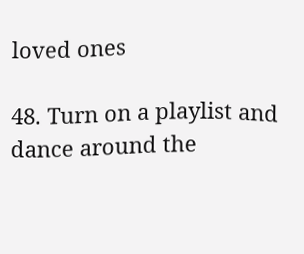loved ones

48. Turn on a playlist and dance around the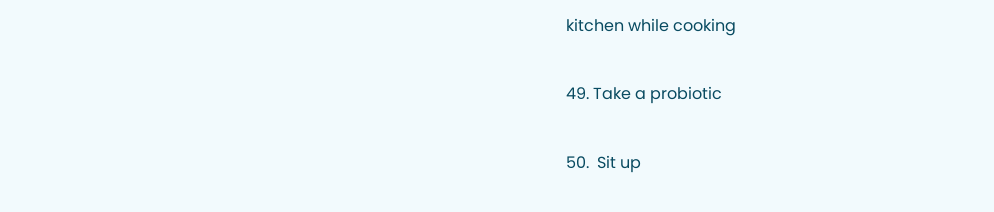kitchen while cooking

49. Take a probiotic

50.  Sit up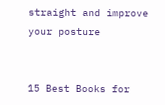straight and improve your posture


15 Best Books for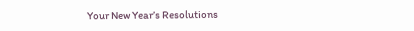Your New Year’s Resolutions